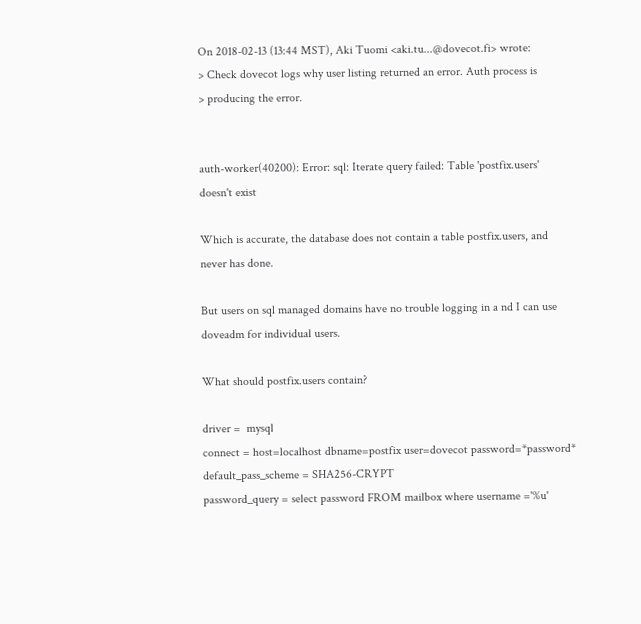On 2018-02-13 (13:44 MST), Aki Tuomi <aki.tu...@dovecot.fi> wrote:
> Check dovecot logs why user listing returned an error. Auth process is
> producing the error.


auth-worker(40200): Error: sql: Iterate query failed: Table 'postfix.users'
doesn't exist

Which is accurate, the database does not contain a table postfix.users, and
never has done.

But users on sql managed domains have no trouble logging in a nd I can use
doveadm for individual users.

What should postfix.users contain?

driver =  mysql
connect = host=localhost dbname=postfix user=dovecot password=*password*
default_pass_scheme = SHA256-CRYPT
password_query = select password FROM mailbox where username ='%u'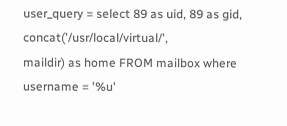user_query = select 89 as uid, 89 as gid, concat('/usr/local/virtual/',
maildir) as home FROM mailbox where username = '%u'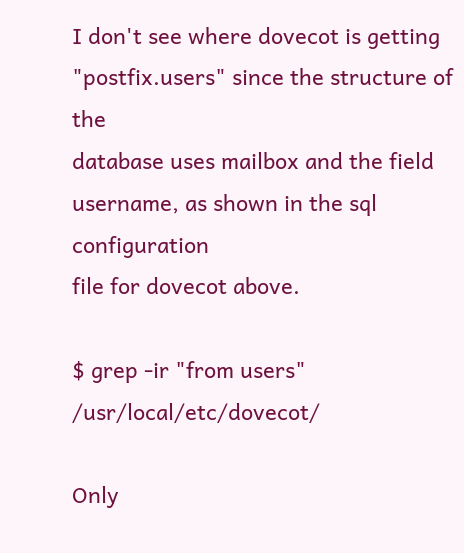I don't see where dovecot is getting "postfix.users" since the structure of the
database uses mailbox and the field username, as shown in the sql configuration
file for dovecot above.

$ grep -ir "from users" /usr/local/etc/dovecot/

Only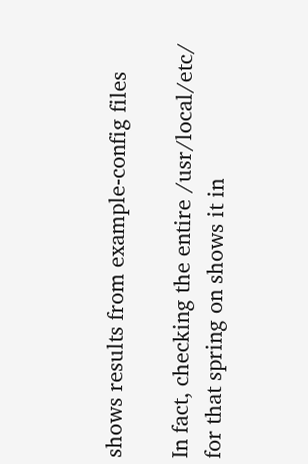shows results from example-config files

In fact, checking the entire /usr/local/etc/ for that spring on shows it in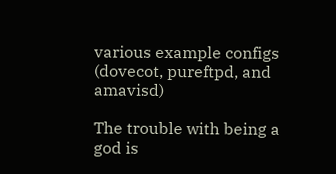various example configs (dovecot, pureftpd, and amavisd)

The trouble with being a god is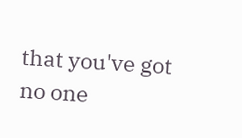that you've got no one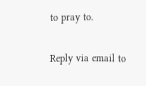to pray to.

Reply via email to